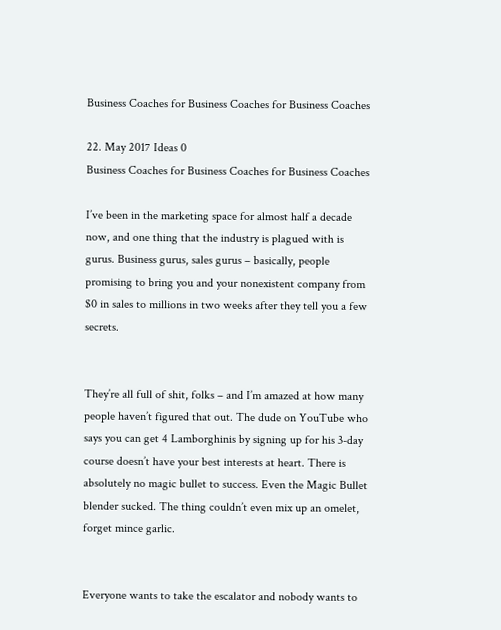Business Coaches for Business Coaches for Business Coaches

22. May 2017 Ideas 0
Business Coaches for Business Coaches for Business Coaches

I’ve been in the marketing space for almost half a decade now, and one thing that the industry is plagued with is gurus. Business gurus, sales gurus – basically, people promising to bring you and your nonexistent company from $0 in sales to millions in two weeks after they tell you a few secrets.


They’re all full of shit, folks – and I’m amazed at how many people haven’t figured that out. The dude on YouTube who says you can get 4 Lamborghinis by signing up for his 3-day course doesn’t have your best interests at heart. There is absolutely no magic bullet to success. Even the Magic Bullet blender sucked. The thing couldn’t even mix up an omelet, forget mince garlic.


Everyone wants to take the escalator and nobody wants to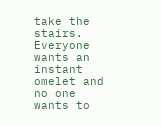take the stairs. Everyone wants an instant omelet and no one wants to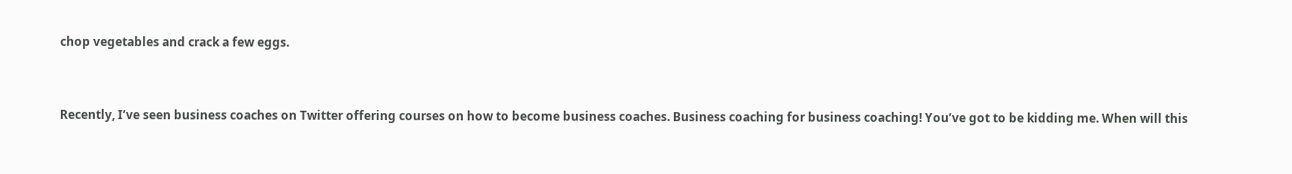chop vegetables and crack a few eggs.


Recently, I’ve seen business coaches on Twitter offering courses on how to become business coaches. Business coaching for business coaching! You’ve got to be kidding me. When will this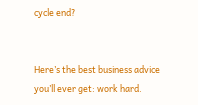cycle end?


Here’s the best business advice you’ll ever get: work hard.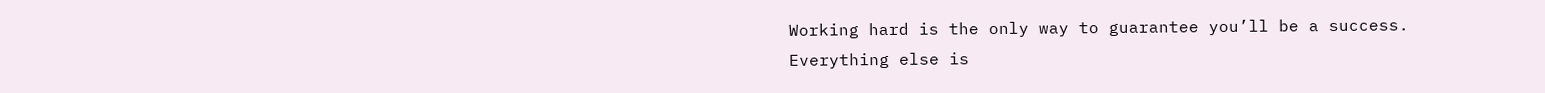Working hard is the only way to guarantee you’ll be a success. Everything else is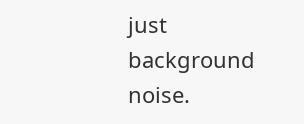just background noise.